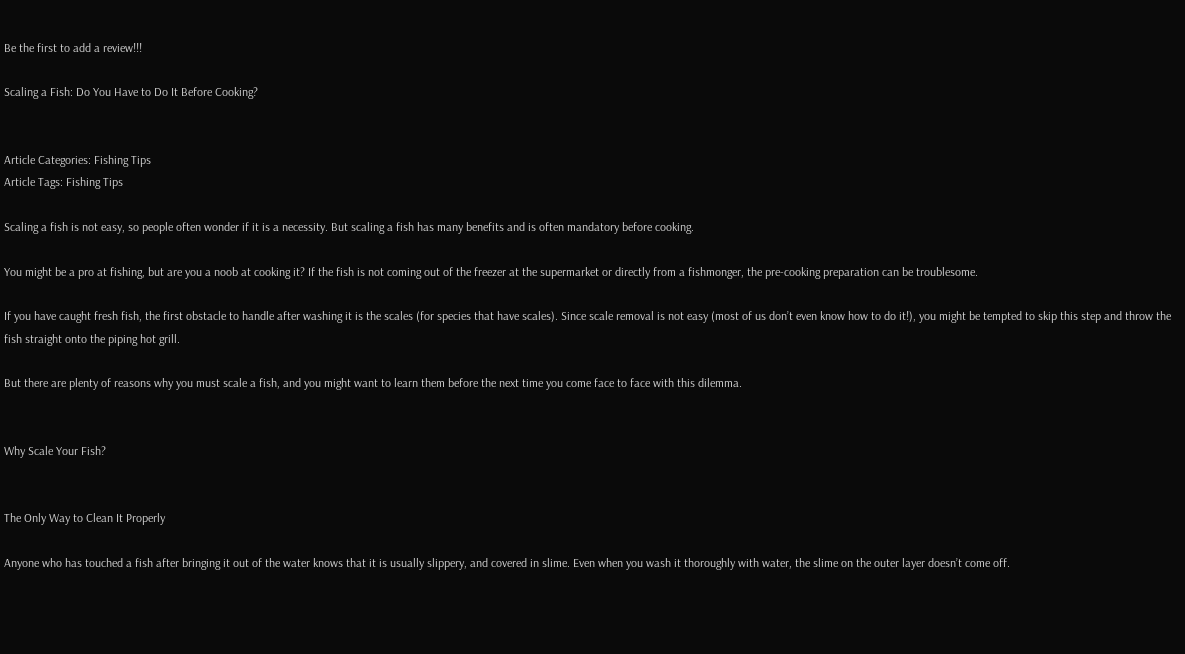Be the first to add a review!!!

Scaling a Fish: Do You Have to Do It Before Cooking?


Article Categories: Fishing Tips
Article Tags: Fishing Tips

Scaling a fish is not easy, so people often wonder if it is a necessity. But scaling a fish has many benefits and is often mandatory before cooking.

You might be a pro at fishing, but are you a noob at cooking it? If the fish is not coming out of the freezer at the supermarket or directly from a fishmonger, the pre-cooking preparation can be troublesome.

If you have caught fresh fish, the first obstacle to handle after washing it is the scales (for species that have scales). Since scale removal is not easy (most of us don’t even know how to do it!), you might be tempted to skip this step and throw the fish straight onto the piping hot grill.

But there are plenty of reasons why you must scale a fish, and you might want to learn them before the next time you come face to face with this dilemma.


Why Scale Your Fish?


The Only Way to Clean It Properly

Anyone who has touched a fish after bringing it out of the water knows that it is usually slippery, and covered in slime. Even when you wash it thoroughly with water, the slime on the outer layer doesn’t come off.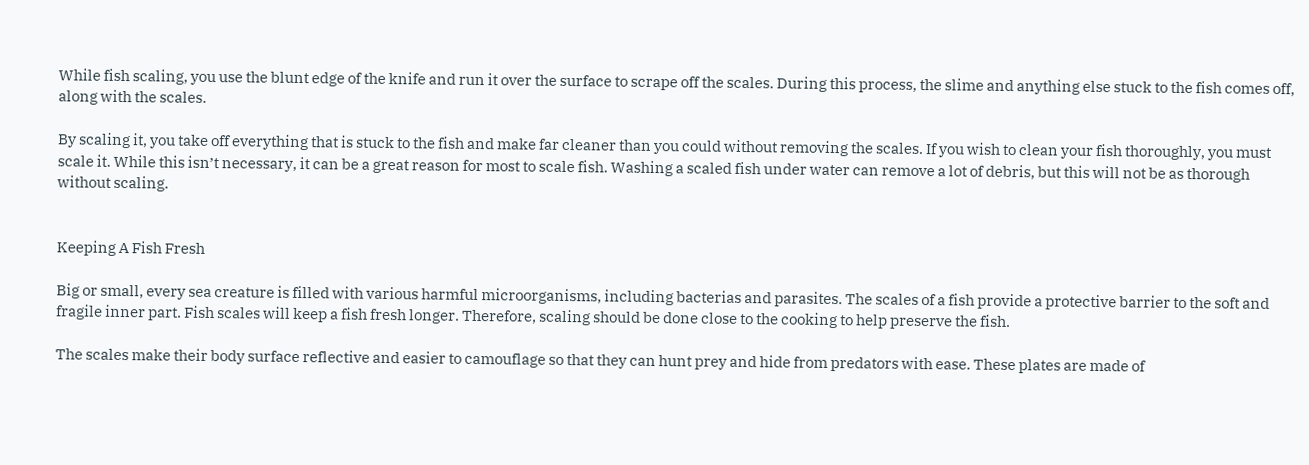While fish scaling, you use the blunt edge of the knife and run it over the surface to scrape off the scales. During this process, the slime and anything else stuck to the fish comes off, along with the scales.

By scaling it, you take off everything that is stuck to the fish and make far cleaner than you could without removing the scales. If you wish to clean your fish thoroughly, you must scale it. While this isn’t necessary, it can be a great reason for most to scale fish. Washing a scaled fish under water can remove a lot of debris, but this will not be as thorough without scaling.


Keeping A Fish Fresh

Big or small, every sea creature is filled with various harmful microorganisms, including bacterias and parasites. The scales of a fish provide a protective barrier to the soft and fragile inner part. Fish scales will keep a fish fresh longer. Therefore, scaling should be done close to the cooking to help preserve the fish.

The scales make their body surface reflective and easier to camouflage so that they can hunt prey and hide from predators with ease. These plates are made of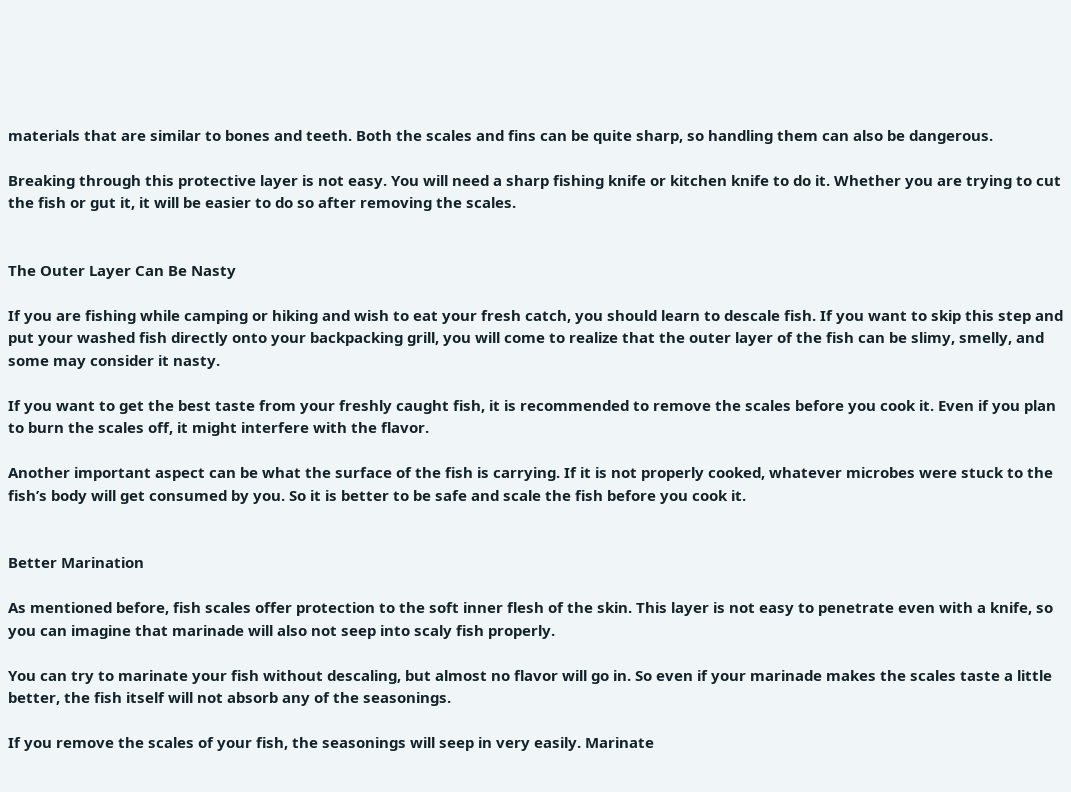materials that are similar to bones and teeth. Both the scales and fins can be quite sharp, so handling them can also be dangerous.

Breaking through this protective layer is not easy. You will need a sharp fishing knife or kitchen knife to do it. Whether you are trying to cut the fish or gut it, it will be easier to do so after removing the scales.


The Outer Layer Can Be Nasty

If you are fishing while camping or hiking and wish to eat your fresh catch, you should learn to descale fish. If you want to skip this step and put your washed fish directly onto your backpacking grill, you will come to realize that the outer layer of the fish can be slimy, smelly, and some may consider it nasty.

If you want to get the best taste from your freshly caught fish, it is recommended to remove the scales before you cook it. Even if you plan to burn the scales off, it might interfere with the flavor.

Another important aspect can be what the surface of the fish is carrying. If it is not properly cooked, whatever microbes were stuck to the fish’s body will get consumed by you. So it is better to be safe and scale the fish before you cook it.


Better Marination

As mentioned before, fish scales offer protection to the soft inner flesh of the skin. This layer is not easy to penetrate even with a knife, so you can imagine that marinade will also not seep into scaly fish properly.

You can try to marinate your fish without descaling, but almost no flavor will go in. So even if your marinade makes the scales taste a little better, the fish itself will not absorb any of the seasonings.

If you remove the scales of your fish, the seasonings will seep in very easily. Marinate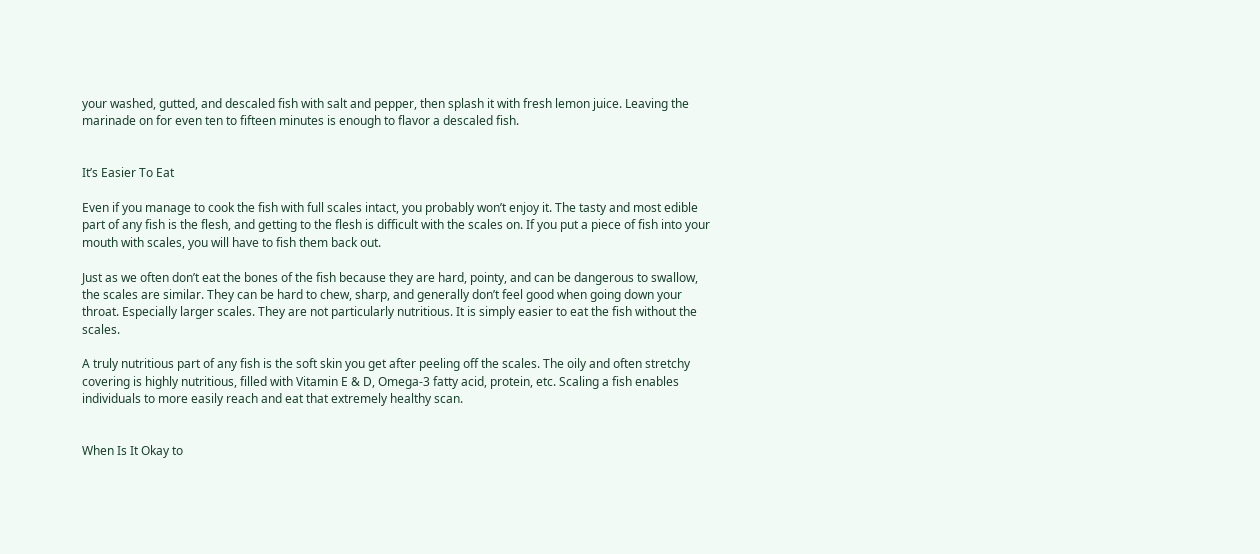your washed, gutted, and descaled fish with salt and pepper, then splash it with fresh lemon juice. Leaving the marinade on for even ten to fifteen minutes is enough to flavor a descaled fish.


It’s Easier To Eat

Even if you manage to cook the fish with full scales intact, you probably won’t enjoy it. The tasty and most edible part of any fish is the flesh, and getting to the flesh is difficult with the scales on. If you put a piece of fish into your mouth with scales, you will have to fish them back out.

Just as we often don’t eat the bones of the fish because they are hard, pointy, and can be dangerous to swallow, the scales are similar. They can be hard to chew, sharp, and generally don’t feel good when going down your throat. Especially larger scales. They are not particularly nutritious. It is simply easier to eat the fish without the scales.

A truly nutritious part of any fish is the soft skin you get after peeling off the scales. The oily and often stretchy covering is highly nutritious, filled with Vitamin E & D, Omega-3 fatty acid, protein, etc. Scaling a fish enables individuals to more easily reach and eat that extremely healthy scan.


When Is It Okay to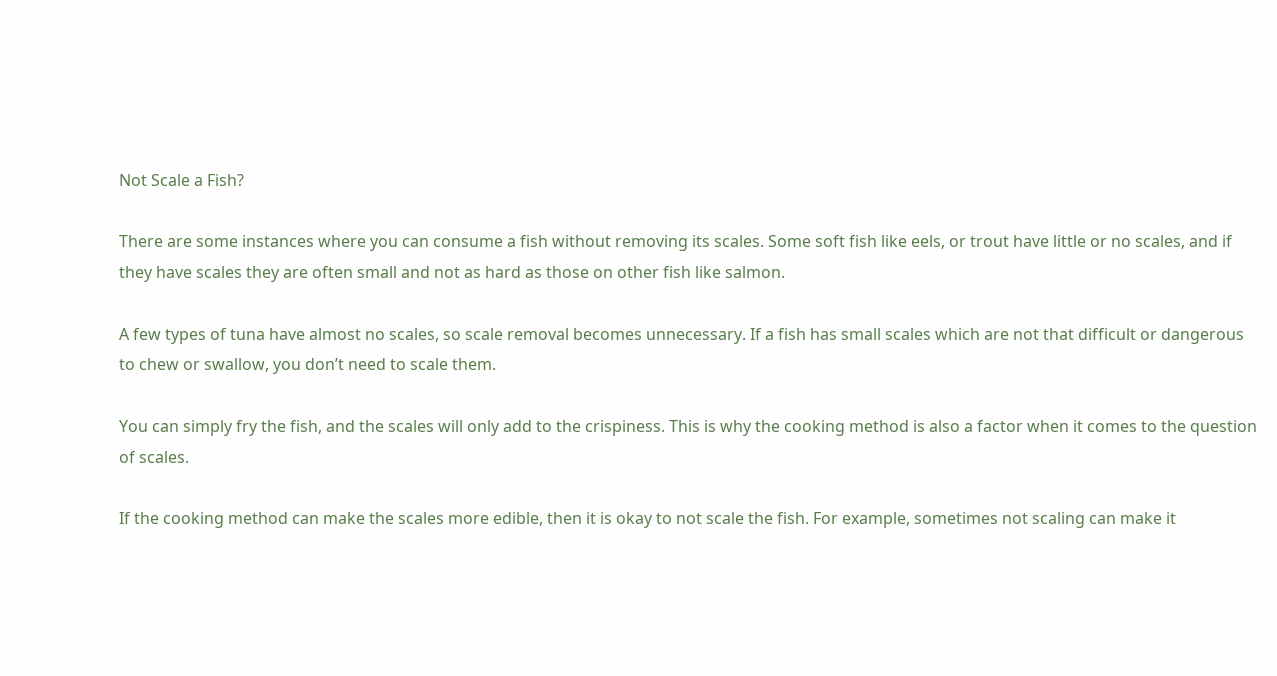Not Scale a Fish?

There are some instances where you can consume a fish without removing its scales. Some soft fish like eels, or trout have little or no scales, and if they have scales they are often small and not as hard as those on other fish like salmon.

A few types of tuna have almost no scales, so scale removal becomes unnecessary. If a fish has small scales which are not that difficult or dangerous to chew or swallow, you don’t need to scale them.

You can simply fry the fish, and the scales will only add to the crispiness. This is why the cooking method is also a factor when it comes to the question of scales.

If the cooking method can make the scales more edible, then it is okay to not scale the fish. For example, sometimes not scaling can make it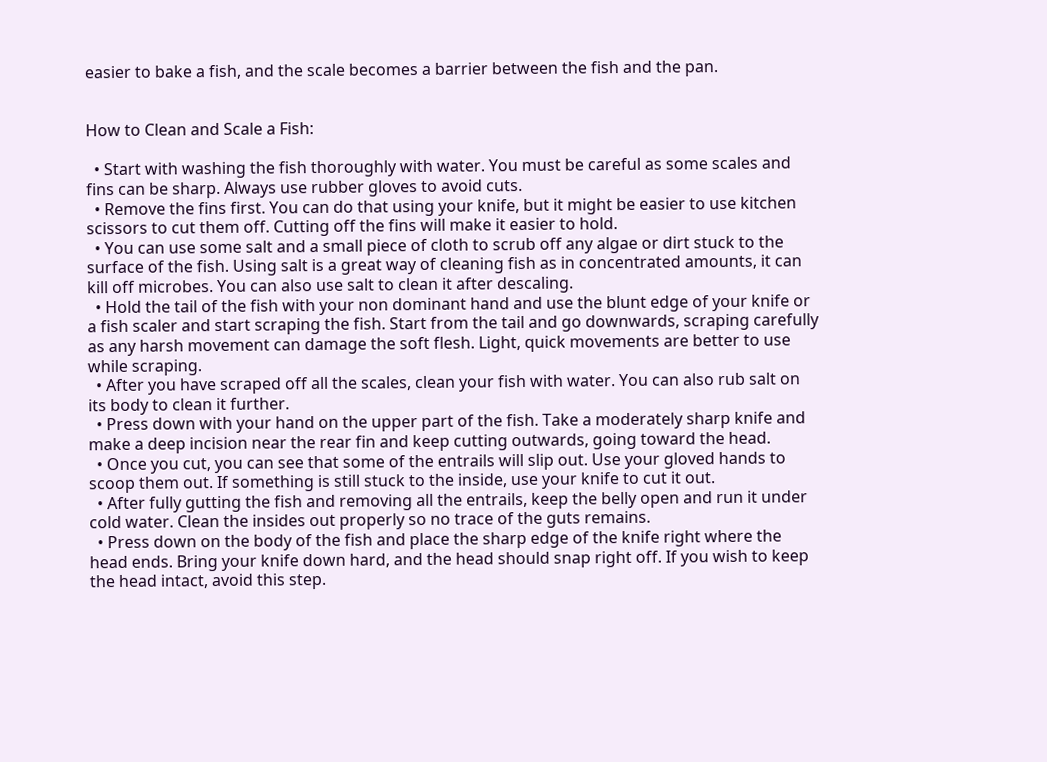easier to bake a fish, and the scale becomes a barrier between the fish and the pan.


How to Clean and Scale a Fish:

  • Start with washing the fish thoroughly with water. You must be careful as some scales and fins can be sharp. Always use rubber gloves to avoid cuts.
  • Remove the fins first. You can do that using your knife, but it might be easier to use kitchen scissors to cut them off. Cutting off the fins will make it easier to hold.
  • You can use some salt and a small piece of cloth to scrub off any algae or dirt stuck to the surface of the fish. Using salt is a great way of cleaning fish as in concentrated amounts, it can kill off microbes. You can also use salt to clean it after descaling.
  • Hold the tail of the fish with your non dominant hand and use the blunt edge of your knife or a fish scaler and start scraping the fish. Start from the tail and go downwards, scraping carefully as any harsh movement can damage the soft flesh. Light, quick movements are better to use while scraping.
  • After you have scraped off all the scales, clean your fish with water. You can also rub salt on its body to clean it further.
  • Press down with your hand on the upper part of the fish. Take a moderately sharp knife and make a deep incision near the rear fin and keep cutting outwards, going toward the head.
  • Once you cut, you can see that some of the entrails will slip out. Use your gloved hands to scoop them out. If something is still stuck to the inside, use your knife to cut it out.
  • After fully gutting the fish and removing all the entrails, keep the belly open and run it under cold water. Clean the insides out properly so no trace of the guts remains.
  • Press down on the body of the fish and place the sharp edge of the knife right where the head ends. Bring your knife down hard, and the head should snap right off. If you wish to keep the head intact, avoid this step.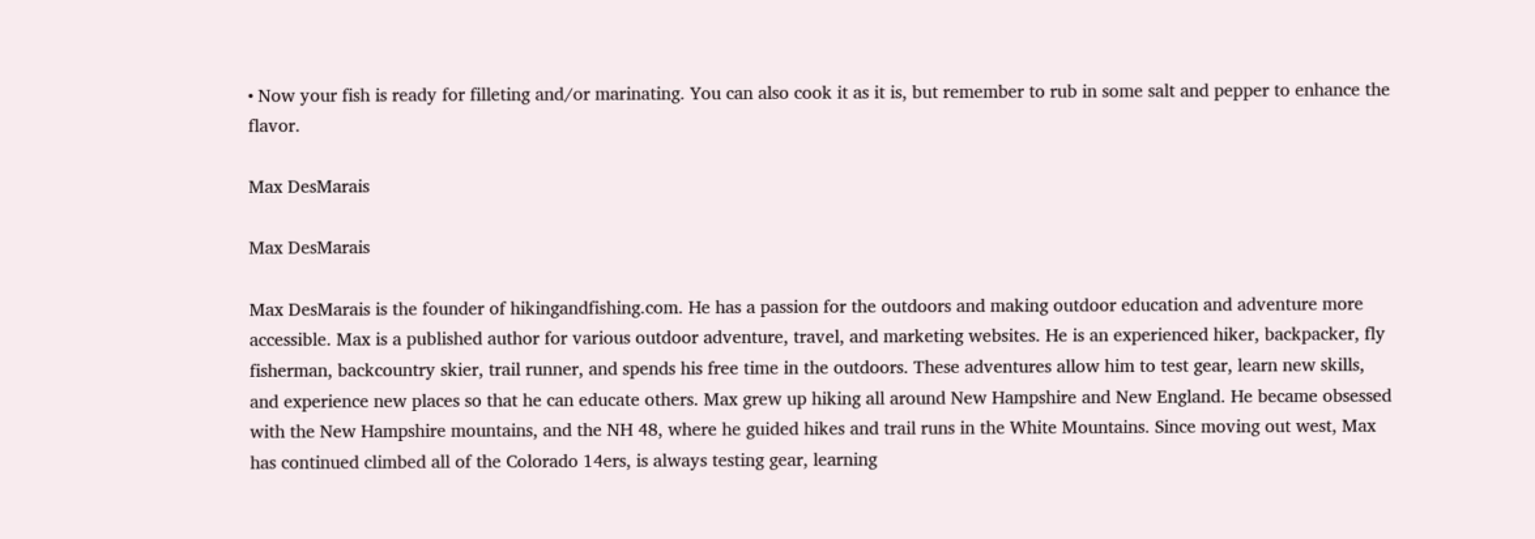• Now your fish is ready for filleting and/or marinating. You can also cook it as it is, but remember to rub in some salt and pepper to enhance the flavor.

Max DesMarais

Max DesMarais

Max DesMarais is the founder of hikingandfishing.com. He has a passion for the outdoors and making outdoor education and adventure more accessible. Max is a published author for various outdoor adventure, travel, and marketing websites. He is an experienced hiker, backpacker, fly fisherman, backcountry skier, trail runner, and spends his free time in the outdoors. These adventures allow him to test gear, learn new skills, and experience new places so that he can educate others. Max grew up hiking all around New Hampshire and New England. He became obsessed with the New Hampshire mountains, and the NH 48, where he guided hikes and trail runs in the White Mountains. Since moving out west, Max has continued climbed all of the Colorado 14ers, is always testing gear, learning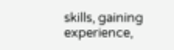skills, gaining experience,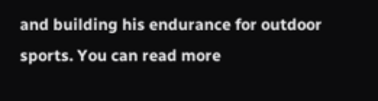and building his endurance for outdoor sports. You can read more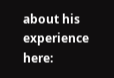about his experience here: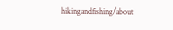hikingandfishing/about